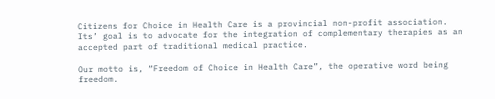Citizens for Choice in Health Care is a provincial non-profit association.  Its’ goal is to advocate for the integration of complementary therapies as an accepted part of traditional medical practice.

Our motto is, “Freedom of Choice in Health Care”, the operative word being freedom.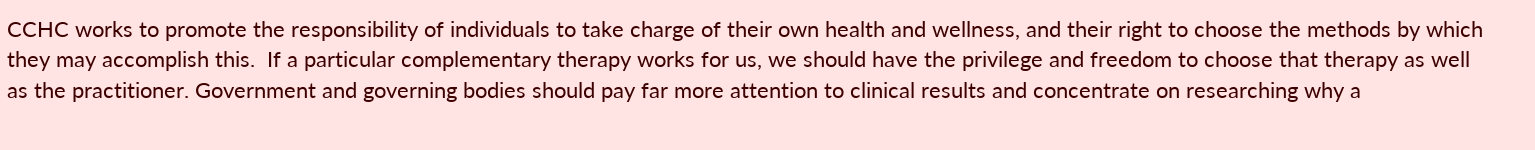CCHC works to promote the responsibility of individuals to take charge of their own health and wellness, and their right to choose the methods by which they may accomplish this.  If a particular complementary therapy works for us, we should have the privilege and freedom to choose that therapy as well as the practitioner. Government and governing bodies should pay far more attention to clinical results and concentrate on researching why a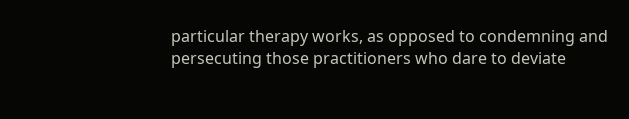particular therapy works, as opposed to condemning and persecuting those practitioners who dare to deviate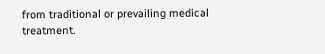from traditional or prevailing medical treatment.